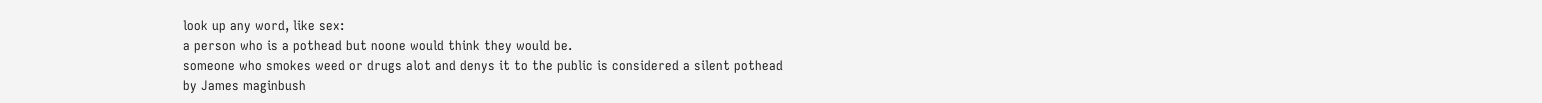look up any word, like sex:
a person who is a pothead but noone would think they would be.
someone who smokes weed or drugs alot and denys it to the public is considered a silent pothead
by James maginbush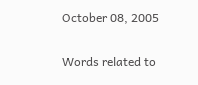October 08, 2005

Words related to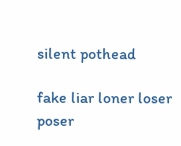silent pothead

fake liar loner loser poser